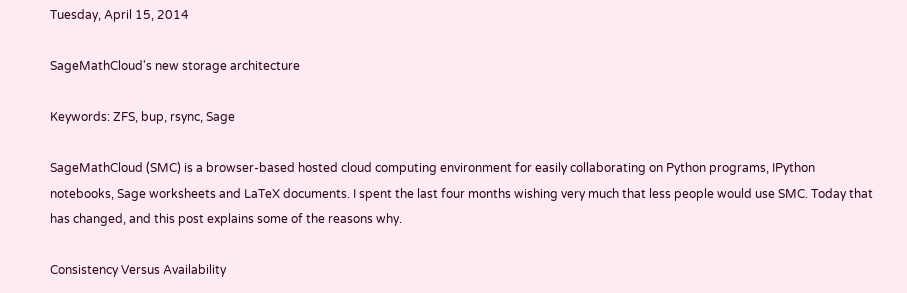Tuesday, April 15, 2014

SageMathCloud's new storage architecture

Keywords: ZFS, bup, rsync, Sage

SageMathCloud (SMC) is a browser-based hosted cloud computing environment for easily collaborating on Python programs, IPython notebooks, Sage worksheets and LaTeX documents. I spent the last four months wishing very much that less people would use SMC. Today that has changed, and this post explains some of the reasons why.

Consistency Versus Availability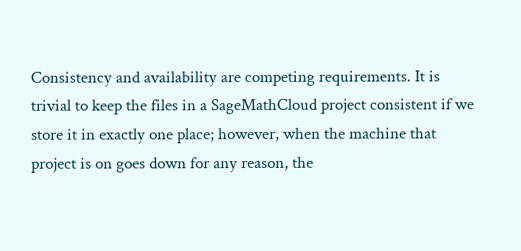Consistency and availability are competing requirements. It is trivial to keep the files in a SageMathCloud project consistent if we store it in exactly one place; however, when the machine that project is on goes down for any reason, the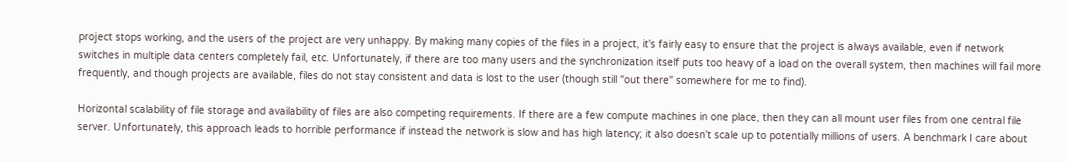project stops working, and the users of the project are very unhappy. By making many copies of the files in a project, it's fairly easy to ensure that the project is always available, even if network switches in multiple data centers completely fail, etc. Unfortunately, if there are too many users and the synchronization itself puts too heavy of a load on the overall system, then machines will fail more frequently, and though projects are available, files do not stay consistent and data is lost to the user (though still "out there" somewhere for me to find).

Horizontal scalability of file storage and availability of files are also competing requirements. If there are a few compute machines in one place, then they can all mount user files from one central file server. Unfortunately, this approach leads to horrible performance if instead the network is slow and has high latency; it also doesn't scale up to potentially millions of users. A benchmark I care about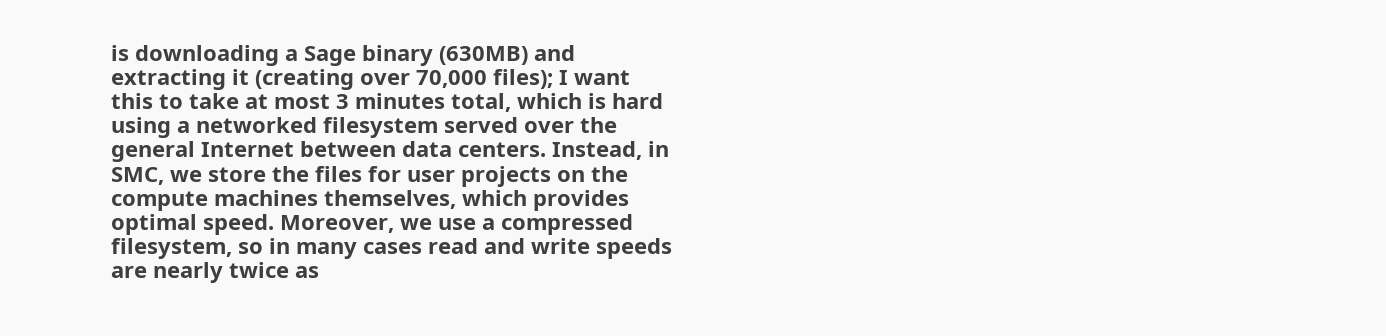is downloading a Sage binary (630MB) and extracting it (creating over 70,000 files); I want this to take at most 3 minutes total, which is hard using a networked filesystem served over the general Internet between data centers. Instead, in SMC, we store the files for user projects on the compute machines themselves, which provides optimal speed. Moreover, we use a compressed filesystem, so in many cases read and write speeds are nearly twice as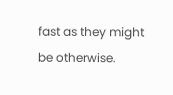fast as they might be otherwise.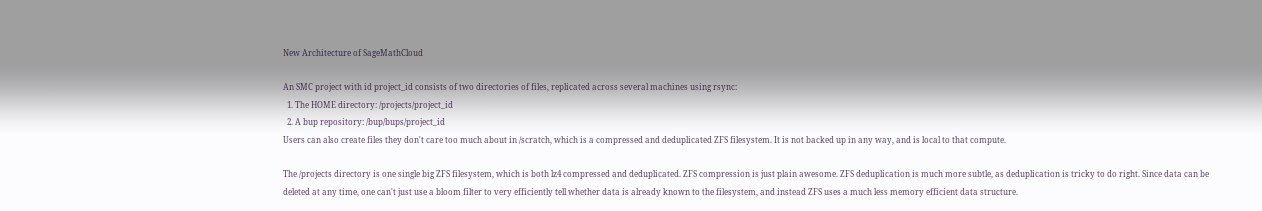New Architecture of SageMathCloud

An SMC project with id project_id consists of two directories of files, replicated across several machines using rsync:
  1. The HOME directory: /projects/project_id
  2. A bup repository: /bup/bups/project_id
Users can also create files they don't care too much about in /scratch, which is a compressed and deduplicated ZFS filesystem. It is not backed up in any way, and is local to that compute.

The /projects directory is one single big ZFS filesystem, which is both lz4 compressed and deduplicated. ZFS compression is just plain awesome. ZFS deduplication is much more subtle, as deduplication is tricky to do right. Since data can be deleted at any time, one can't just use a bloom filter to very efficiently tell whether data is already known to the filesystem, and instead ZFS uses a much less memory efficient data structure.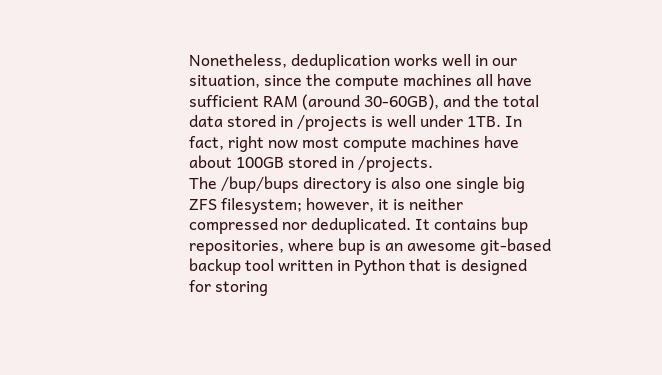Nonetheless, deduplication works well in our situation, since the compute machines all have sufficient RAM (around 30-60GB), and the total data stored in /projects is well under 1TB. In fact, right now most compute machines have about 100GB stored in /projects.
The /bup/bups directory is also one single big ZFS filesystem; however, it is neither compressed nor deduplicated. It contains bup repositories, where bup is an awesome git-based backup tool written in Python that is designed for storing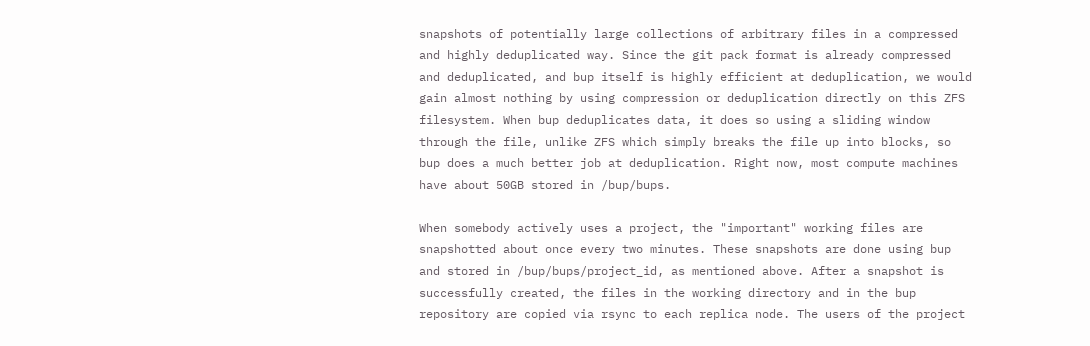snapshots of potentially large collections of arbitrary files in a compressed and highly deduplicated way. Since the git pack format is already compressed and deduplicated, and bup itself is highly efficient at deduplication, we would gain almost nothing by using compression or deduplication directly on this ZFS filesystem. When bup deduplicates data, it does so using a sliding window through the file, unlike ZFS which simply breaks the file up into blocks, so bup does a much better job at deduplication. Right now, most compute machines have about 50GB stored in /bup/bups.

When somebody actively uses a project, the "important" working files are snapshotted about once every two minutes. These snapshots are done using bup and stored in /bup/bups/project_id, as mentioned above. After a snapshot is successfully created, the files in the working directory and in the bup repository are copied via rsync to each replica node. The users of the project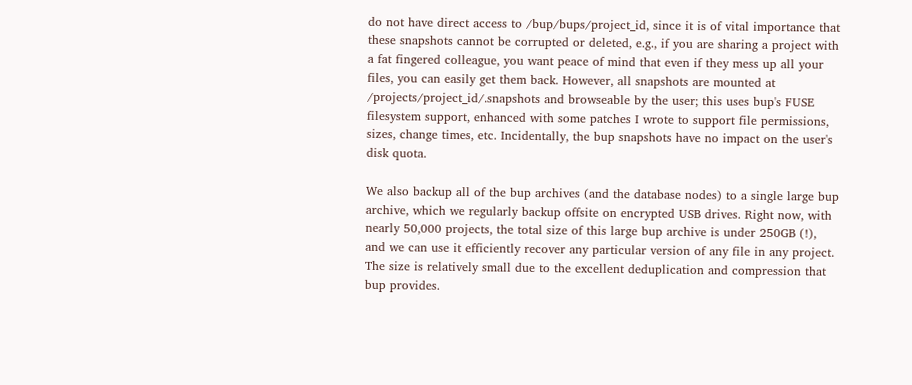do not have direct access to /bup/bups/project_id, since it is of vital importance that these snapshots cannot be corrupted or deleted, e.g., if you are sharing a project with a fat fingered colleague, you want peace of mind that even if they mess up all your files, you can easily get them back. However, all snapshots are mounted at /projects/project_id/.snapshots and browseable by the user; this uses bup's FUSE filesystem support, enhanced with some patches I wrote to support file permissions, sizes, change times, etc. Incidentally, the bup snapshots have no impact on the user's disk quota.

We also backup all of the bup archives (and the database nodes) to a single large bup archive, which we regularly backup offsite on encrypted USB drives. Right now, with nearly 50,000 projects, the total size of this large bup archive is under 250GB (!), and we can use it efficiently recover any particular version of any file in any project. The size is relatively small due to the excellent deduplication and compression that bup provides.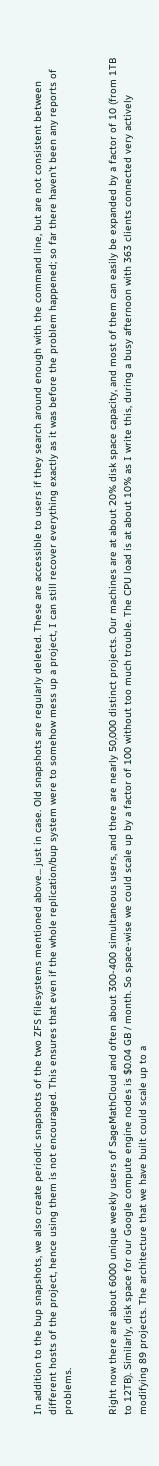In addition to the bup snapshots, we also create periodic snapshots of the two ZFS filesystems mentioned above... just in case. Old snapshots are regularly deleted. These are accessible to users if they search around enough with the command line, but are not consistent between different hosts of the project, hence using them is not encouraged. This ensures that even if the whole replication/bup system were to somehow mess up a project, I can still recover everything exactly as it was before the problem happened; so far there haven't been any reports of problems.


Right now there are about 6000 unique weekly users of SageMathCloud and often about 300-400 simultaneous users, and there are nearly 50,000 distinct projects. Our machines are at about 20% disk space capacity, and most of them can easily be expanded by a factor of 10 (from 1TB to 12TB). Similarly, disk space for our Google compute engine nodes is $0.04 GB / month. So space-wise we could scale up by a factor of 100 without too much trouble. The CPU load is at about 10% as I write this, during a busy afternoon with 363 clients connected very actively modifying 89 projects. The architecture that we have built could scale up to a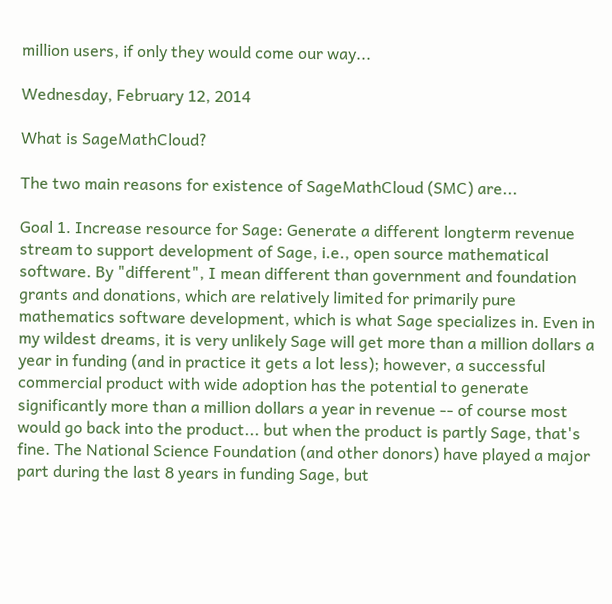million users, if only they would come our way...

Wednesday, February 12, 2014

What is SageMathCloud?

The two main reasons for existence of SageMathCloud (SMC) are...

Goal 1. Increase resource for Sage: Generate a different longterm revenue stream to support development of Sage, i.e., open source mathematical software. By "different", I mean different than government and foundation grants and donations, which are relatively limited for primarily pure mathematics software development, which is what Sage specializes in. Even in my wildest dreams, it is very unlikely Sage will get more than a million dollars a year in funding (and in practice it gets a lot less); however, a successful commercial product with wide adoption has the potential to generate significantly more than a million dollars a year in revenue -- of course most would go back into the product... but when the product is partly Sage, that's fine. The National Science Foundation (and other donors) have played a major part during the last 8 years in funding Sage, but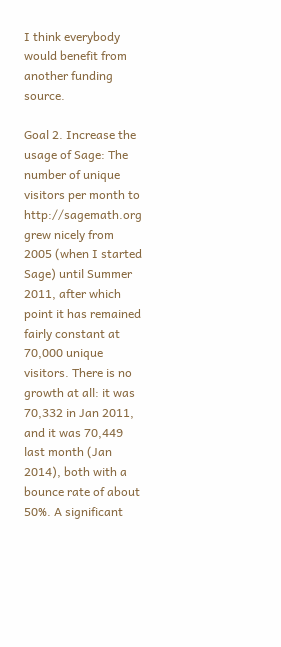I think everybody would benefit from another funding source.

Goal 2. Increase the usage of Sage: The number of unique visitors per month to http://sagemath.org grew nicely from 2005 (when I started Sage) until Summer 2011, after which point it has remained fairly constant at 70,000 unique visitors. There is no growth at all: it was 70,332 in Jan 2011, and it was 70,449 last month (Jan 2014), both with a bounce rate of about 50%. A significant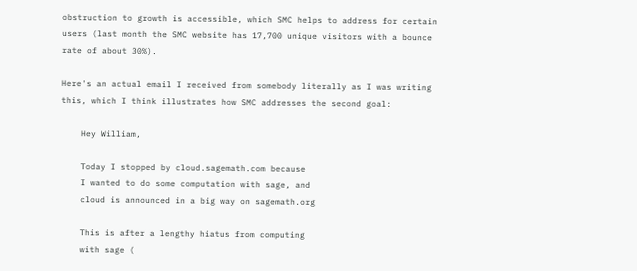obstruction to growth is accessible, which SMC helps to address for certain users (last month the SMC website has 17,700 unique visitors with a bounce rate of about 30%).

Here's an actual email I received from somebody literally as I was writing this, which I think illustrates how SMC addresses the second goal:

    Hey William,

    Today I stopped by cloud.sagemath.com because
    I wanted to do some computation with sage, and
    cloud is announced in a big way on sagemath.org

    This is after a lengthy hiatus from computing
    with sage (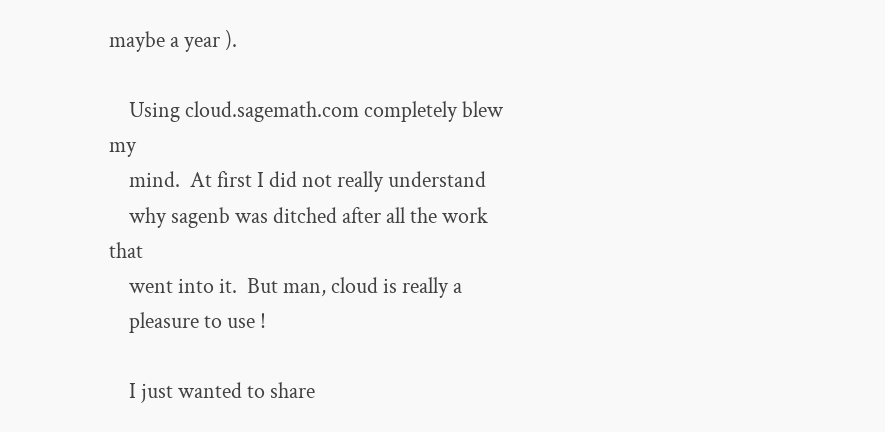maybe a year ).

    Using cloud.sagemath.com completely blew my
    mind.  At first I did not really understand
    why sagenb was ditched after all the work that
    went into it.  But man, cloud is really a
    pleasure to use !

    I just wanted to share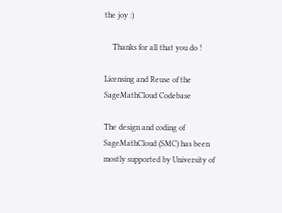the joy :)

    Thanks for all that you do !

Licensing and Reuse of the SageMathCloud Codebase

The design and coding of SageMathCloud (SMC) has been mostly supported by University of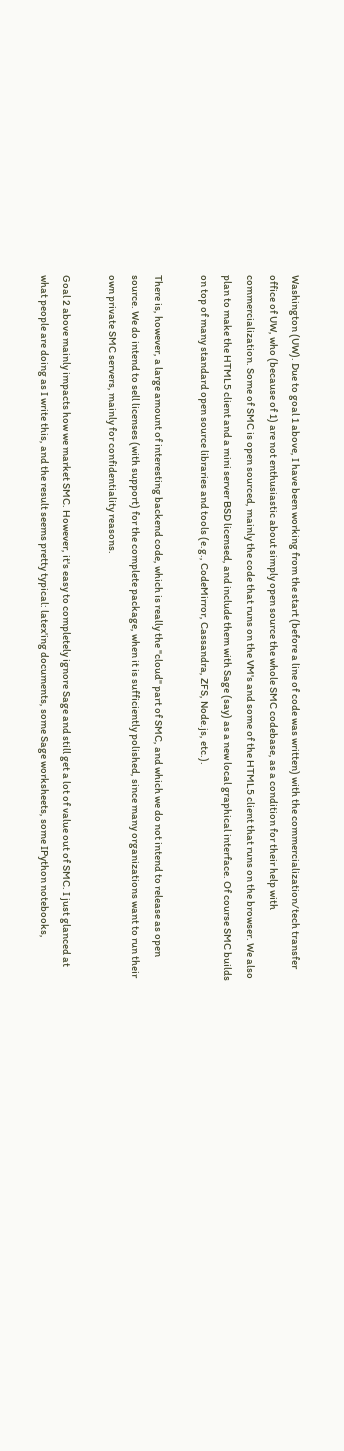Washington (UW). Due to goal 1 above, I have been working from the start (before a line of code was written) with the commercialization/tech transfer office of UW, who (because of 1) are not enthusiastic about simply open source the whole SMC codebase, as a condition for their help with commercialization. Some of SMC is open sourced, mainly the code that runs on the VM's and some of the HTML5 client that runs on the browser. We also plan to make the HTML5 client and a mini server BSD licensed, and include them with Sage (say) as a new local graphical interface. Of course SMC builds on top of many standard open source libraries and tools (e.g., CodeMirror, Cassandra, ZFS, Node.js, etc.).

There is, however, a large amount of interesting backend code, which is really the "cloud" part of SMC, and which we do not intend to release as open source. We do intend to sell licenses (with support) for the complete package, when it is sufficiently polished, since many organizations want to run their own private SMC servers, mainly for confidentiality reasons.

Goal 2 above mainly impacts how we market SMC. However, it's easy to completely ignore Sage and still get a lot of value out of SMC. I just glanced at what people are doing as I write this, and the result seems pretty typical: latex'ing documents, some Sage worksheets, some IPython notebooks,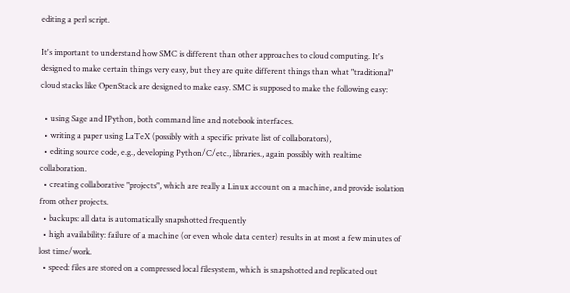editing a perl script.

It's important to understand how SMC is different than other approaches to cloud computing. It's designed to make certain things very easy, but they are quite different things than what "traditional" cloud stacks like OpenStack are designed to make easy. SMC is supposed to make the following easy:

  • using Sage and IPython, both command line and notebook interfaces.
  • writing a paper using LaTeX (possibly with a specific private list of collaborators),
  • editing source code, e.g., developing Python/C/etc., libraries., again possibly with realtime collaboration.
  • creating collaborative "projects", which are really a Linux account on a machine, and provide isolation from other projects.
  • backups: all data is automatically snapshotted frequently
  • high availability: failure of a machine (or even whole data center) results in at most a few minutes of lost time/work.
  • speed: files are stored on a compressed local filesystem, which is snapshotted and replicated out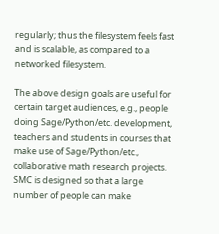regularly; thus the filesystem feels fast and is scalable, as compared to a networked filesystem.

The above design goals are useful for certain target audiences, e.g., people doing Sage/Python/etc. development, teachers and students in courses that make use of Sage/Python/etc., collaborative math research projects. SMC is designed so that a large number of people can make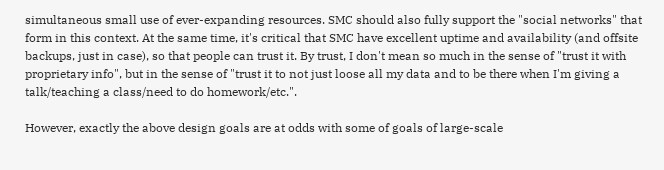simultaneous small use of ever-expanding resources. SMC should also fully support the "social networks" that form in this context. At the same time, it's critical that SMC have excellent uptime and availability (and offsite backups, just in case), so that people can trust it. By trust, I don't mean so much in the sense of "trust it with proprietary info", but in the sense of "trust it to not just loose all my data and to be there when I'm giving a talk/teaching a class/need to do homework/etc.".

However, exactly the above design goals are at odds with some of goals of large-scale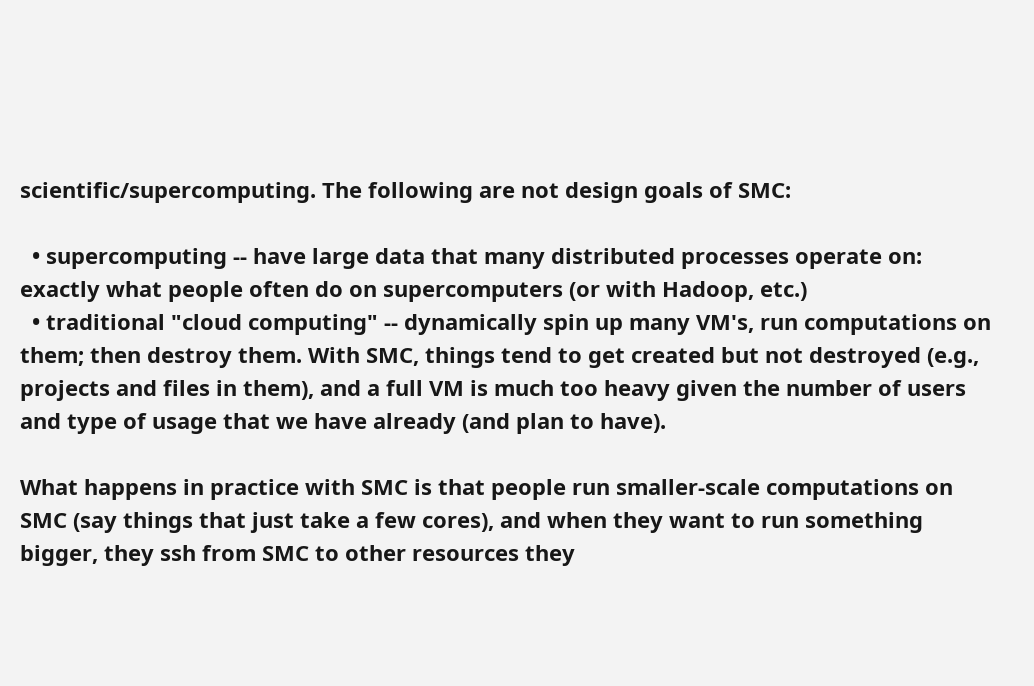scientific/supercomputing. The following are not design goals of SMC:

  • supercomputing -- have large data that many distributed processes operate on: exactly what people often do on supercomputers (or with Hadoop, etc.)
  • traditional "cloud computing" -- dynamically spin up many VM's, run computations on them; then destroy them. With SMC, things tend to get created but not destroyed (e.g., projects and files in them), and a full VM is much too heavy given the number of users and type of usage that we have already (and plan to have).

What happens in practice with SMC is that people run smaller-scale computations on SMC (say things that just take a few cores), and when they want to run something bigger, they ssh from SMC to other resources they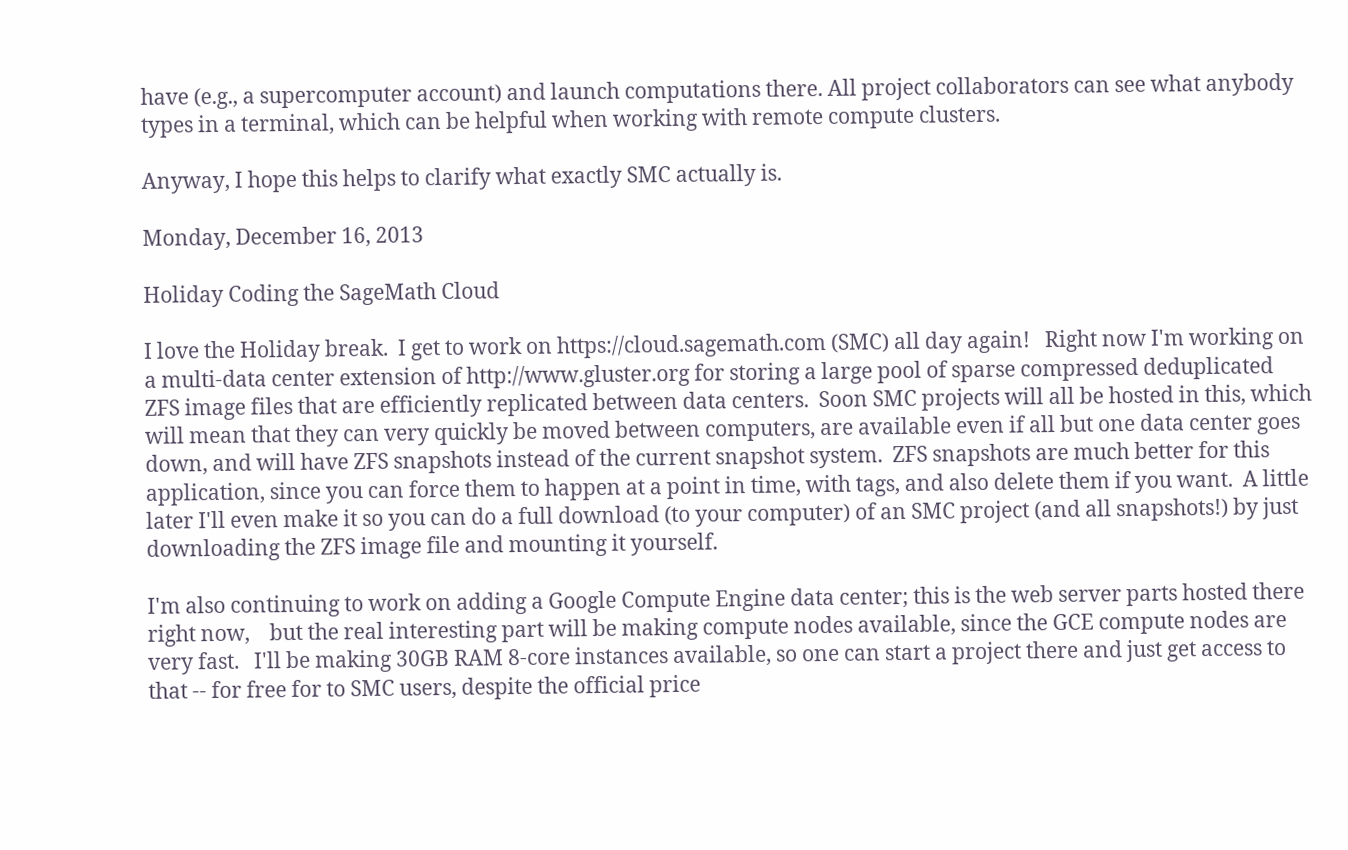have (e.g., a supercomputer account) and launch computations there. All project collaborators can see what anybody types in a terminal, which can be helpful when working with remote compute clusters.

Anyway, I hope this helps to clarify what exactly SMC actually is.

Monday, December 16, 2013

Holiday Coding the SageMath Cloud

I love the Holiday break.  I get to work on https://cloud.sagemath.com (SMC) all day again!   Right now I'm working on a multi-data center extension of http://www.gluster.org for storing a large pool of sparse compressed deduplicated ZFS image files that are efficiently replicated between data centers.  Soon SMC projects will all be hosted in this, which will mean that they can very quickly be moved between computers, are available even if all but one data center goes down, and will have ZFS snapshots instead of the current snapshot system.  ZFS snapshots are much better for this application, since you can force them to happen at a point in time, with tags, and also delete them if you want.  A little later I'll even make it so you can do a full download (to your computer) of an SMC project (and all snapshots!) by just downloading the ZFS image file and mounting it yourself.

I'm also continuing to work on adding a Google Compute Engine data center; this is the web server parts hosted there right now,    but the real interesting part will be making compute nodes available, since the GCE compute nodes are very fast.   I'll be making 30GB RAM 8-core instances available, so one can start a project there and just get access to that -- for free for to SMC users, despite the official price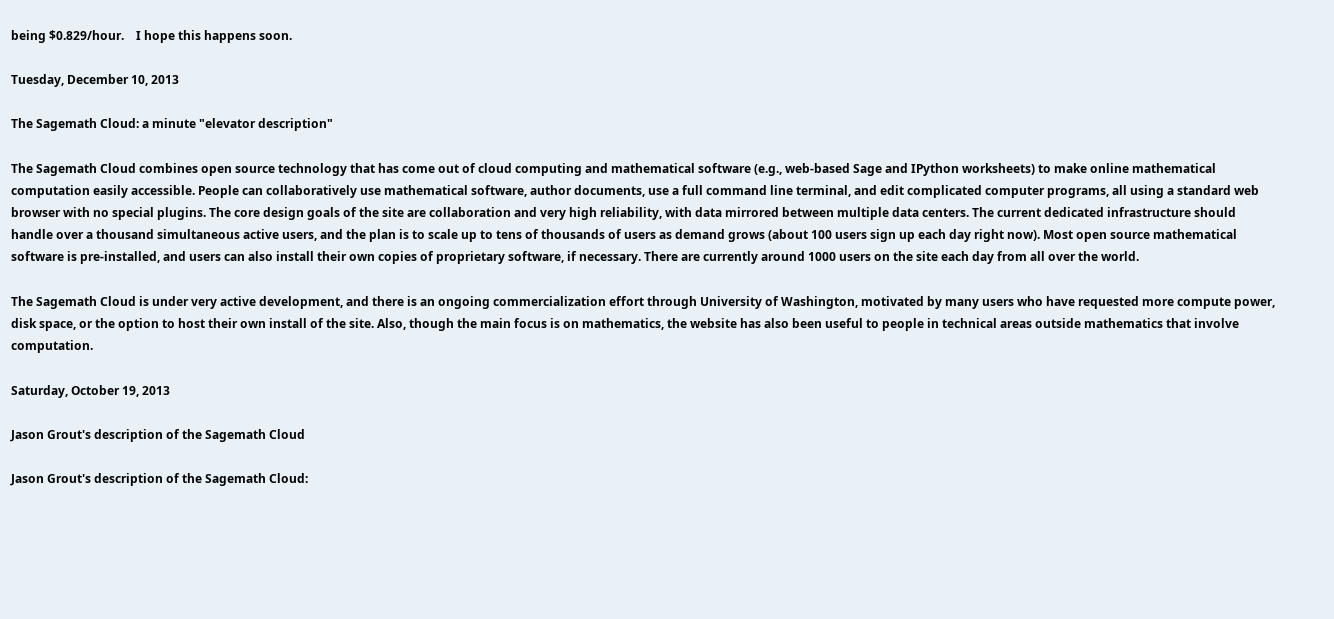being $0.829/hour.    I hope this happens soon.

Tuesday, December 10, 2013

The Sagemath Cloud: a minute "elevator description"

The Sagemath Cloud combines open source technology that has come out of cloud computing and mathematical software (e.g., web-based Sage and IPython worksheets) to make online mathematical computation easily accessible. People can collaboratively use mathematical software, author documents, use a full command line terminal, and edit complicated computer programs, all using a standard web browser with no special plugins. The core design goals of the site are collaboration and very high reliability, with data mirrored between multiple data centers. The current dedicated infrastructure should handle over a thousand simultaneous active users, and the plan is to scale up to tens of thousands of users as demand grows (about 100 users sign up each day right now). Most open source mathematical software is pre-installed, and users can also install their own copies of proprietary software, if necessary. There are currently around 1000 users on the site each day from all over the world.

The Sagemath Cloud is under very active development, and there is an ongoing commercialization effort through University of Washington, motivated by many users who have requested more compute power, disk space, or the option to host their own install of the site. Also, though the main focus is on mathematics, the website has also been useful to people in technical areas outside mathematics that involve computation.

Saturday, October 19, 2013

Jason Grout's description of the Sagemath Cloud

Jason Grout's description of the Sagemath Cloud: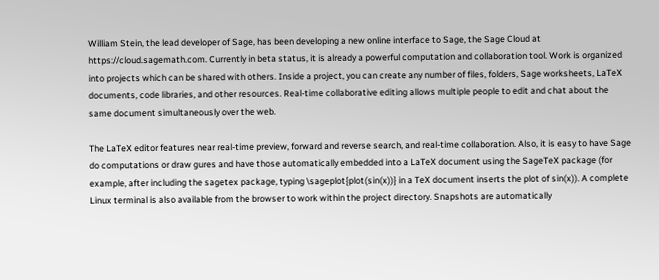William Stein, the lead developer of Sage, has been developing a new online interface to Sage, the Sage Cloud at https://cloud.sagemath.com. Currently in beta status, it is already a powerful computation and collaboration tool. Work is organized into projects which can be shared with others. Inside a project, you can create any number of files, folders, Sage worksheets, LaTeX documents, code libraries, and other resources. Real-time collaborative editing allows multiple people to edit and chat about the same document simultaneously over the web.

The LaTeX editor features near real-time preview, forward and reverse search, and real-time collaboration. Also, it is easy to have Sage do computations or draw gures and have those automatically embedded into a LaTeX document using the SageTeX package (for example, after including the sagetex package, typing \sageplot{plot(sin(x))} in a TeX document inserts the plot of sin(x)). A complete Linux terminal is also available from the browser to work within the project directory. Snapshots are automatically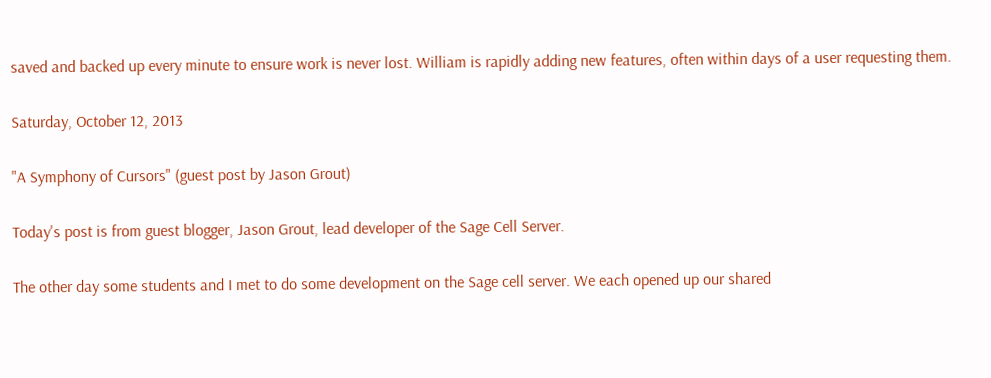saved and backed up every minute to ensure work is never lost. William is rapidly adding new features, often within days of a user requesting them.

Saturday, October 12, 2013

"A Symphony of Cursors" (guest post by Jason Grout)

Today's post is from guest blogger, Jason Grout, lead developer of the Sage Cell Server.

The other day some students and I met to do some development on the Sage cell server. We each opened up our shared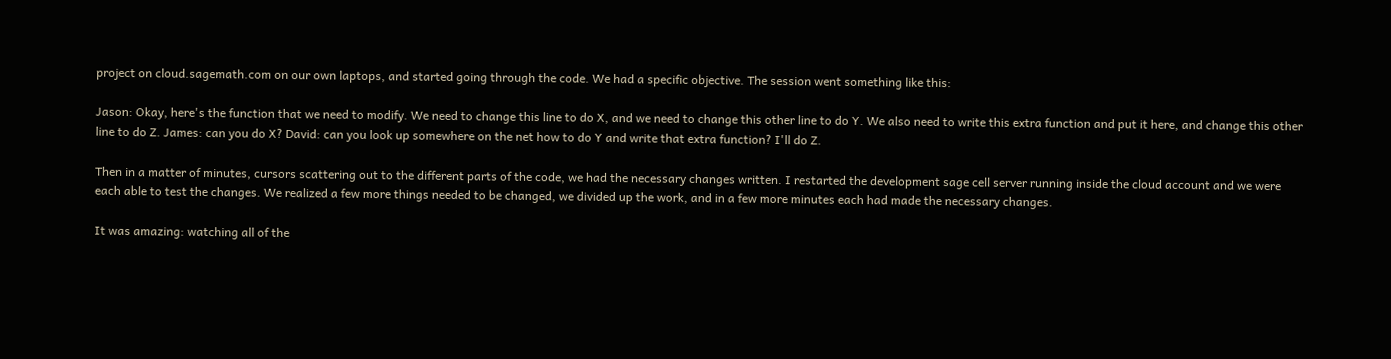project on cloud.sagemath.com on our own laptops, and started going through the code. We had a specific objective. The session went something like this:

Jason: Okay, here's the function that we need to modify. We need to change this line to do X, and we need to change this other line to do Y. We also need to write this extra function and put it here, and change this other line to do Z. James: can you do X? David: can you look up somewhere on the net how to do Y and write that extra function? I'll do Z.

Then in a matter of minutes, cursors scattering out to the different parts of the code, we had the necessary changes written. I restarted the development sage cell server running inside the cloud account and we were each able to test the changes. We realized a few more things needed to be changed, we divided up the work, and in a few more minutes each had made the necessary changes.

It was amazing: watching all of the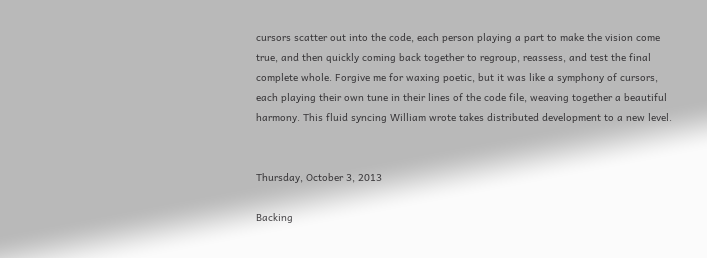cursors scatter out into the code, each person playing a part to make the vision come true, and then quickly coming back together to regroup, reassess, and test the final complete whole. Forgive me for waxing poetic, but it was like a symphony of cursors, each playing their own tune in their lines of the code file, weaving together a beautiful harmony. This fluid syncing William wrote takes distributed development to a new level.


Thursday, October 3, 2013

Backing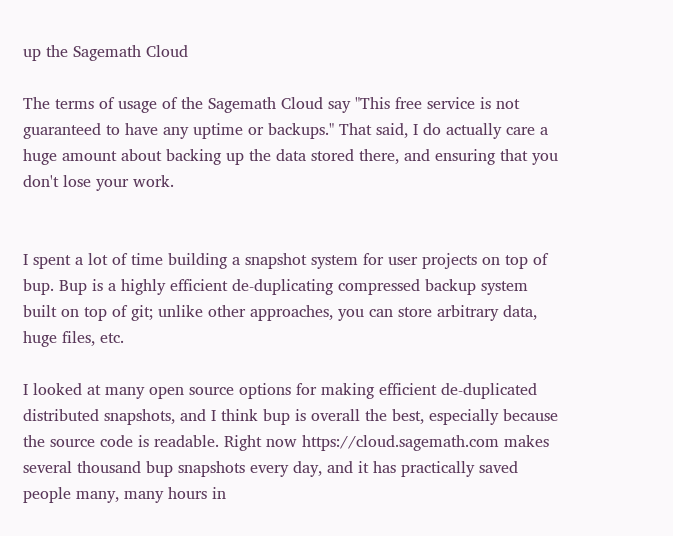up the Sagemath Cloud

The terms of usage of the Sagemath Cloud say "This free service is not guaranteed to have any uptime or backups." That said, I do actually care a huge amount about backing up the data stored there, and ensuring that you don't lose your work.


I spent a lot of time building a snapshot system for user projects on top of bup. Bup is a highly efficient de-duplicating compressed backup system built on top of git; unlike other approaches, you can store arbitrary data, huge files, etc.

I looked at many open source options for making efficient de-duplicated distributed snapshots, and I think bup is overall the best, especially because the source code is readable. Right now https://cloud.sagemath.com makes several thousand bup snapshots every day, and it has practically saved people many, many hours in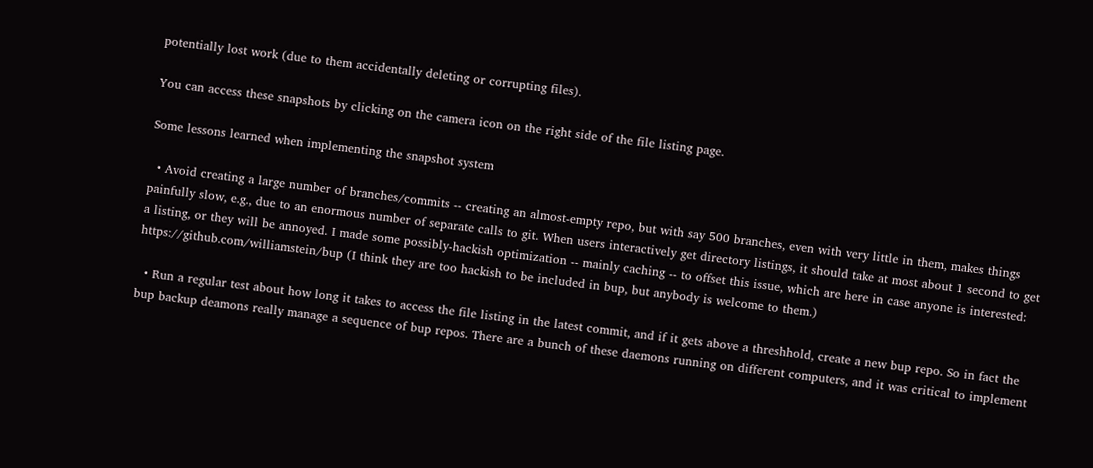potentially lost work (due to them accidentally deleting or corrupting files).

You can access these snapshots by clicking on the camera icon on the right side of the file listing page.

Some lessons learned when implementing the snapshot system

  • Avoid creating a large number of branches/commits -- creating an almost-empty repo, but with say 500 branches, even with very little in them, makes things painfully slow, e.g., due to an enormous number of separate calls to git. When users interactively get directory listings, it should take at most about 1 second to get a listing, or they will be annoyed. I made some possibly-hackish optimization -- mainly caching -- to offset this issue, which are here in case anyone is interested: https://github.com/williamstein/bup (I think they are too hackish to be included in bup, but anybody is welcome to them.)

  • Run a regular test about how long it takes to access the file listing in the latest commit, and if it gets above a threshhold, create a new bup repo. So in fact the bup backup deamons really manage a sequence of bup repos. There are a bunch of these daemons running on different computers, and it was critical to implement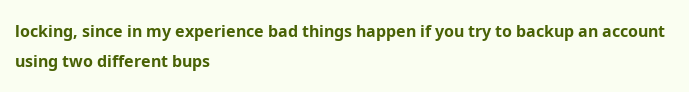locking, since in my experience bad things happen if you try to backup an account using two different bups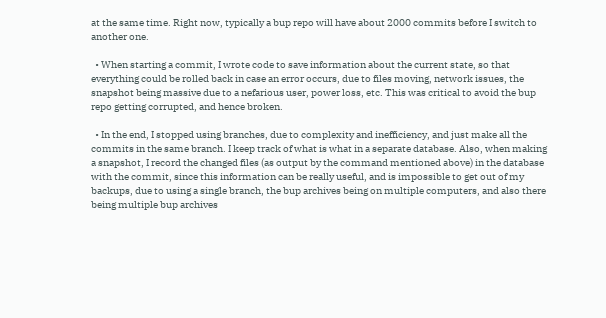at the same time. Right now, typically a bup repo will have about 2000 commits before I switch to another one.

  • When starting a commit, I wrote code to save information about the current state, so that everything could be rolled back in case an error occurs, due to files moving, network issues, the snapshot being massive due to a nefarious user, power loss, etc. This was critical to avoid the bup repo getting corrupted, and hence broken.

  • In the end, I stopped using branches, due to complexity and inefficiency, and just make all the commits in the same branch. I keep track of what is what in a separate database. Also, when making a snapshot, I record the changed files (as output by the command mentioned above) in the database with the commit, since this information can be really useful, and is impossible to get out of my backups, due to using a single branch, the bup archives being on multiple computers, and also there being multiple bup archives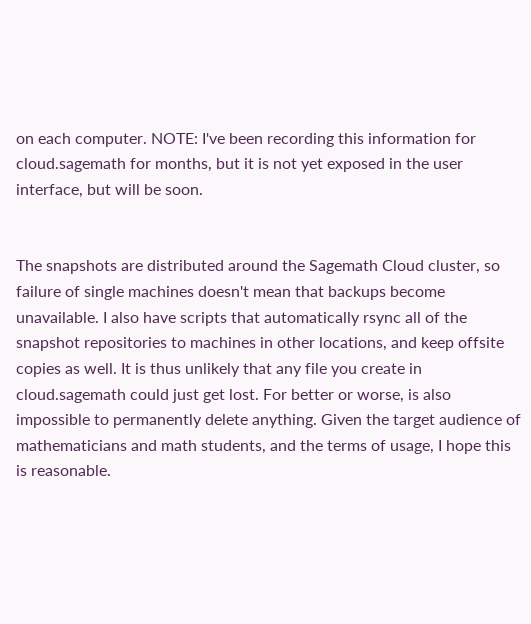on each computer. NOTE: I've been recording this information for cloud.sagemath for months, but it is not yet exposed in the user interface, but will be soon.


The snapshots are distributed around the Sagemath Cloud cluster, so failure of single machines doesn't mean that backups become unavailable. I also have scripts that automatically rsync all of the snapshot repositories to machines in other locations, and keep offsite copies as well. It is thus unlikely that any file you create in cloud.sagemath could just get lost. For better or worse, is also impossible to permanently delete anything. Given the target audience of mathematicians and math students, and the terms of usage, I hope this is reasonable.